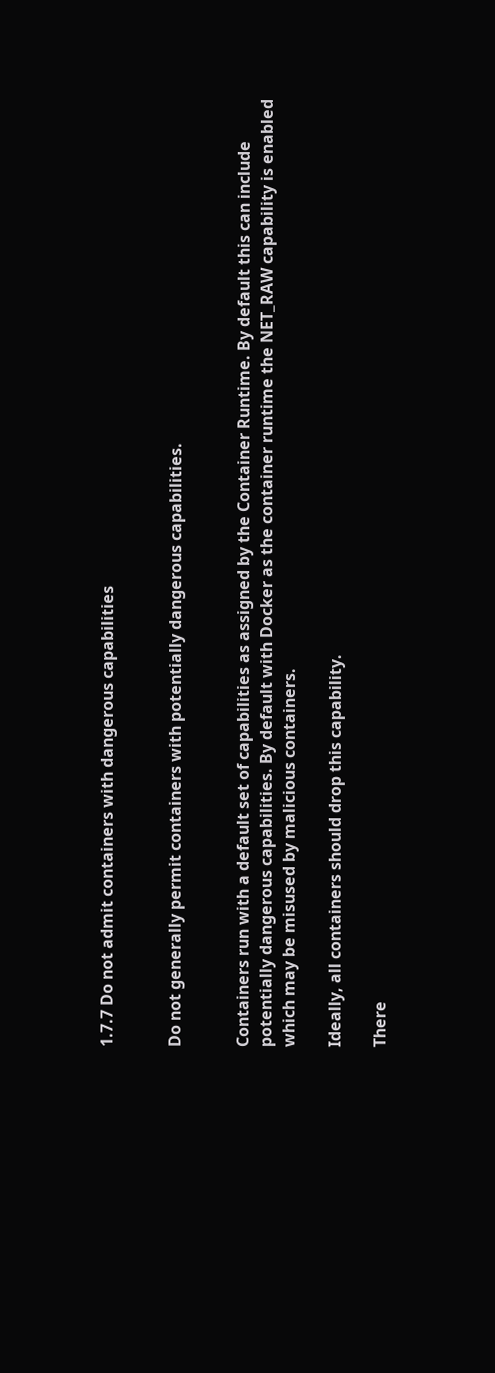1.7.7 Do not admit containers with dangerous capabilities


Do not generally permit containers with potentially dangerous capabilities.


Containers run with a default set of capabilities as assigned by the Container Runtime. By default this can include potentially dangerous capabilities. By default with Docker as the container runtime the NET_RAW capability is enabled which may be misused by malicious containers.

Ideally, all containers should drop this capability.

There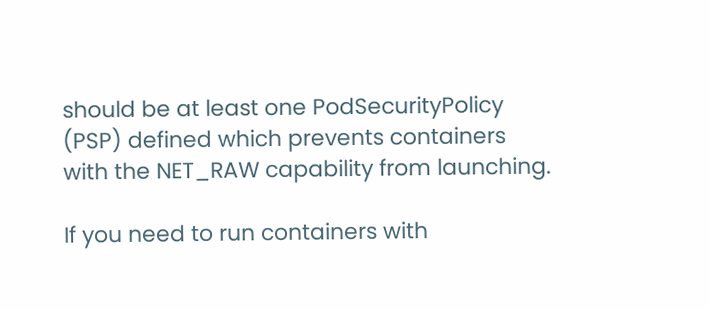should be at least one PodSecurityPolicy (PSP) defined which prevents containers with the NET_RAW capability from launching.

If you need to run containers with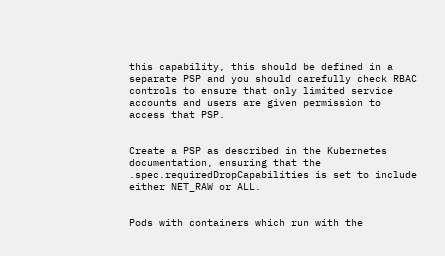this capability, this should be defined in a separate PSP and you should carefully check RBAC controls to ensure that only limited service accounts and users are given permission to access that PSP.


Create a PSP as described in the Kubernetes documentation, ensuring that the .spec.requiredDropCapabilities is set to include either NET_RAW or ALL.


Pods with containers which run with the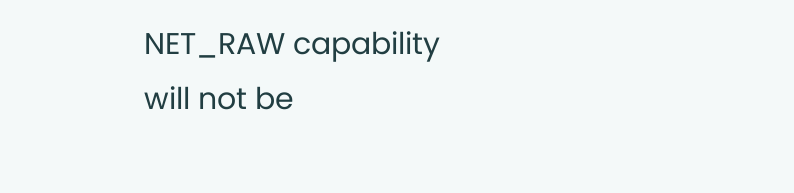NET_RAW capability will not be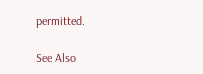permitted.

See Also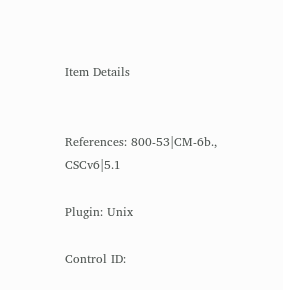Item Details


References: 800-53|CM-6b., CSCv6|5.1

Plugin: Unix

Control ID: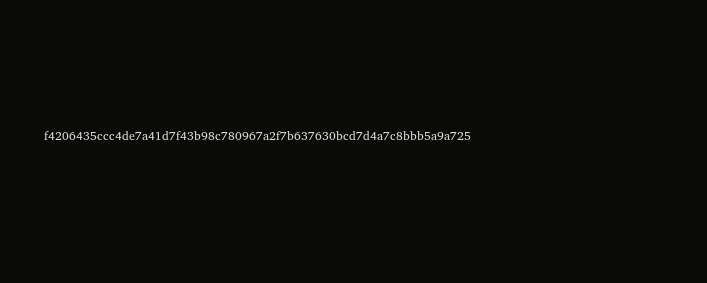f4206435ccc4de7a41d7f43b98c780967a2f7b637630bcd7d4a7c8bbb5a9a725